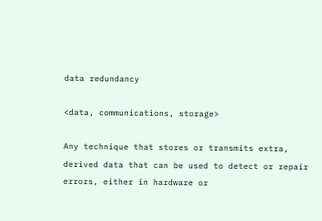data redundancy

<data, communications, storage>

Any technique that stores or transmits extra, derived data that can be used to detect or repair errors, either in hardware or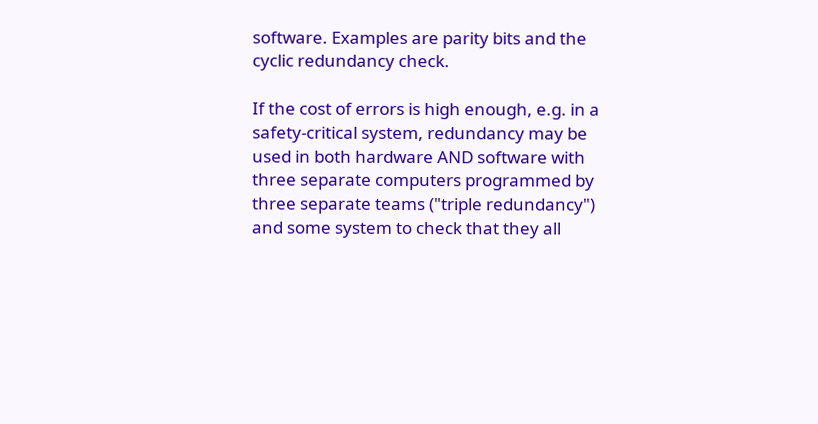software. Examples are parity bits and the cyclic redundancy check.

If the cost of errors is high enough, e.g. in a safety-critical system, redundancy may be used in both hardware AND software with three separate computers programmed by three separate teams ("triple redundancy") and some system to check that they all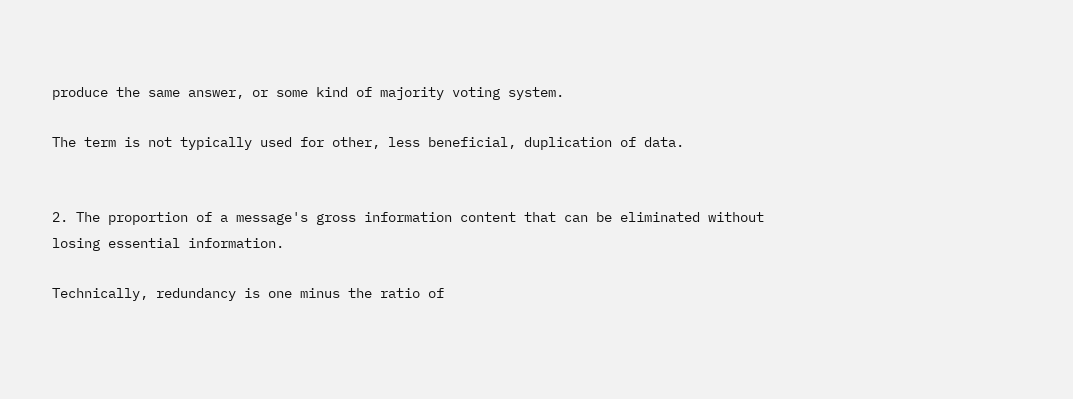produce the same answer, or some kind of majority voting system.

The term is not typically used for other, less beneficial, duplication of data.


2. The proportion of a message's gross information content that can be eliminated without losing essential information.

Technically, redundancy is one minus the ratio of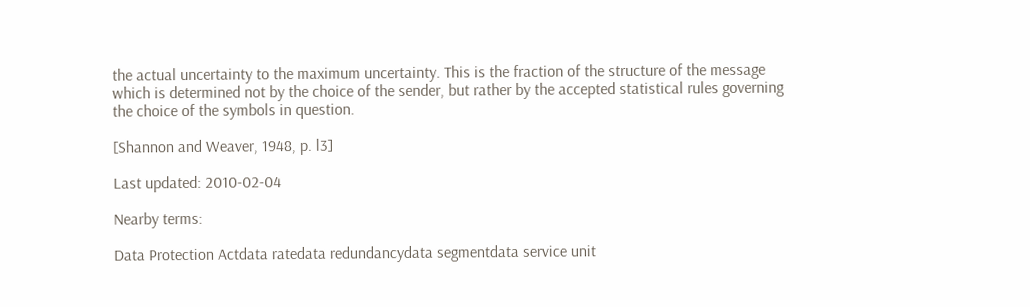the actual uncertainty to the maximum uncertainty. This is the fraction of the structure of the message which is determined not by the choice of the sender, but rather by the accepted statistical rules governing the choice of the symbols in question.

[Shannon and Weaver, 1948, p. l3]

Last updated: 2010-02-04

Nearby terms:

Data Protection Actdata ratedata redundancydata segmentdata service unit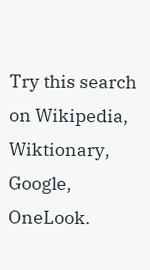Try this search on Wikipedia, Wiktionary, Google, OneLook.